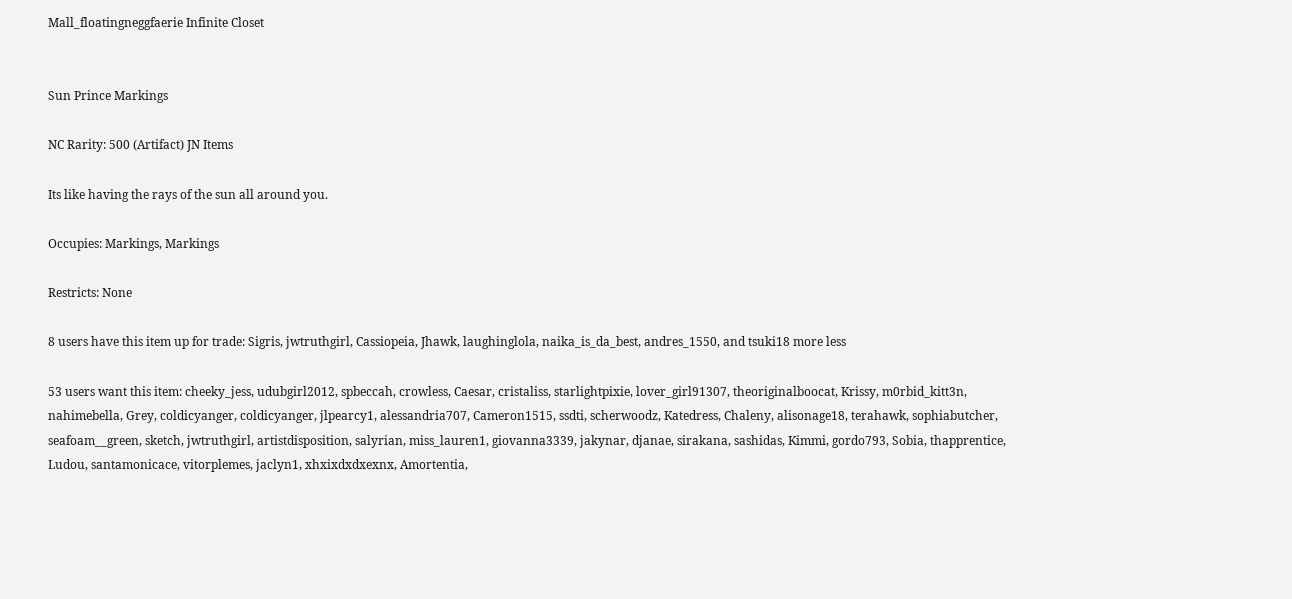Mall_floatingneggfaerie Infinite Closet


Sun Prince Markings

NC Rarity: 500 (Artifact) JN Items

Its like having the rays of the sun all around you.

Occupies: Markings, Markings

Restricts: None

8 users have this item up for trade: Sigris, jwtruthgirl, Cassiopeia, Jhawk, laughinglola, naika_is_da_best, andres_1550, and tsuki18 more less

53 users want this item: cheeky_jess, udubgirl2012, spbeccah, crowless, Caesar, cristaliss, starlightpixie, lover_girl91307, theoriginalboocat, Krissy, m0rbid_kitt3n, nahimebella, Grey, coldicyanger, coldicyanger, jlpearcy1, alessandria707, Cameron1515, ssdti, scherwoodz, Katedress, Chaleny, alisonage18, terahawk, sophiabutcher, seafoam__green, sketch, jwtruthgirl, artistdisposition, salyrian, miss_lauren1, giovanna3339, jakynar, djanae, sirakana, sashidas, Kimmi, gordo793, Sobia, thapprentice, Ludou, santamonicace, vitorplemes, jaclyn1, xhxixdxdxexnx, Amortentia,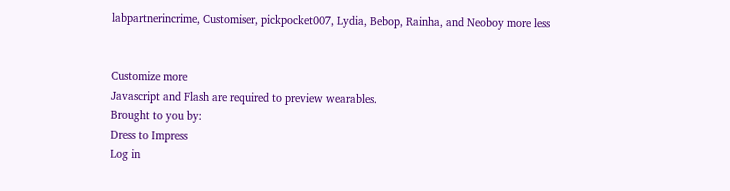labpartnerincrime, Customiser, pickpocket007, Lydia, Bebop, Rainha, and Neoboy more less


Customize more
Javascript and Flash are required to preview wearables.
Brought to you by:
Dress to Impress
Log in